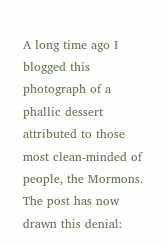A long time ago I blogged this photograph of a phallic dessert attributed to those most clean-minded of people, the Mormons. The post has now drawn this denial: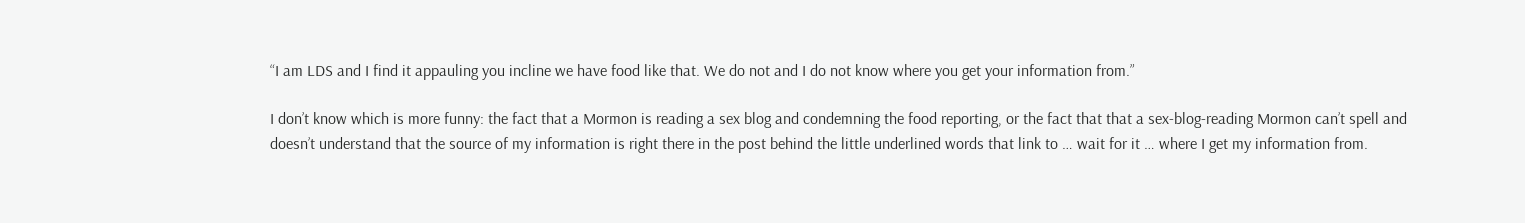“I am LDS and I find it appauling you incline we have food like that. We do not and I do not know where you get your information from.”

I don’t know which is more funny: the fact that a Mormon is reading a sex blog and condemning the food reporting, or the fact that that a sex-blog-reading Mormon can’t spell and doesn’t understand that the source of my information is right there in the post behind the little underlined words that link to … wait for it … where I get my information from.